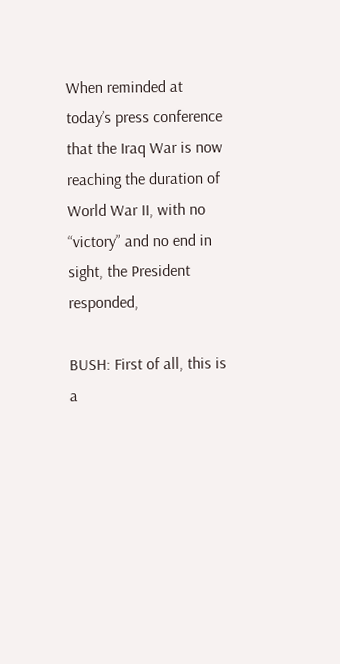When reminded at today’s press conference that the Iraq War is now reaching the duration of World War II, with no “victory” and no end in sight, the President responded,

BUSH: First of all, this is a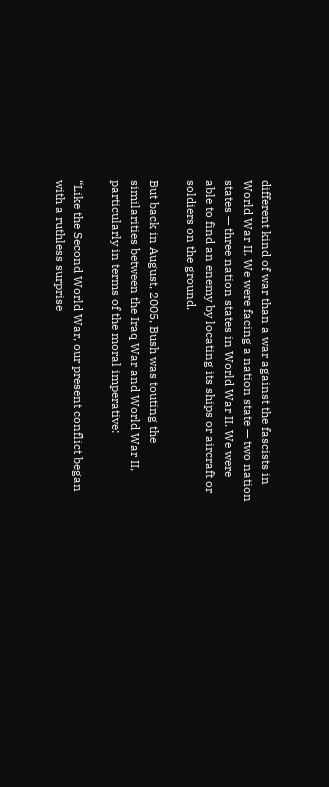different kind of war than a war against the fascists in World War II. We were facing a nation state — two nation states — three nation states in World War II. We were able to find an enemy by locating its ships or aircraft or soldiers on the ground.

But back in August, 2005, Bush was touting the similarities between the Iraq War and World War II, particularly in terms of the moral imperative:

“Like the Second World War, our present conflict began with a ruthless surprise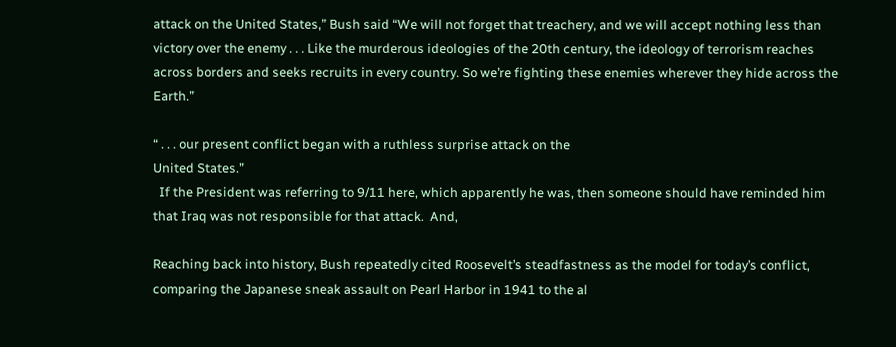attack on the United States,” Bush said “We will not forget that treachery, and we will accept nothing less than victory over the enemy . . . Like the murderous ideologies of the 20th century, the ideology of terrorism reaches across borders and seeks recruits in every country. So we’re fighting these enemies wherever they hide across the Earth.”

“ . . . our present conflict began with a ruthless surprise attack on the
United States.”
  If the President was referring to 9/11 here, which apparently he was, then someone should have reminded him that Iraq was not responsible for that attack.  And,

Reaching back into history, Bush repeatedly cited Roosevelt’s steadfastness as the model for today’s conflict, comparing the Japanese sneak assault on Pearl Harbor in 1941 to the al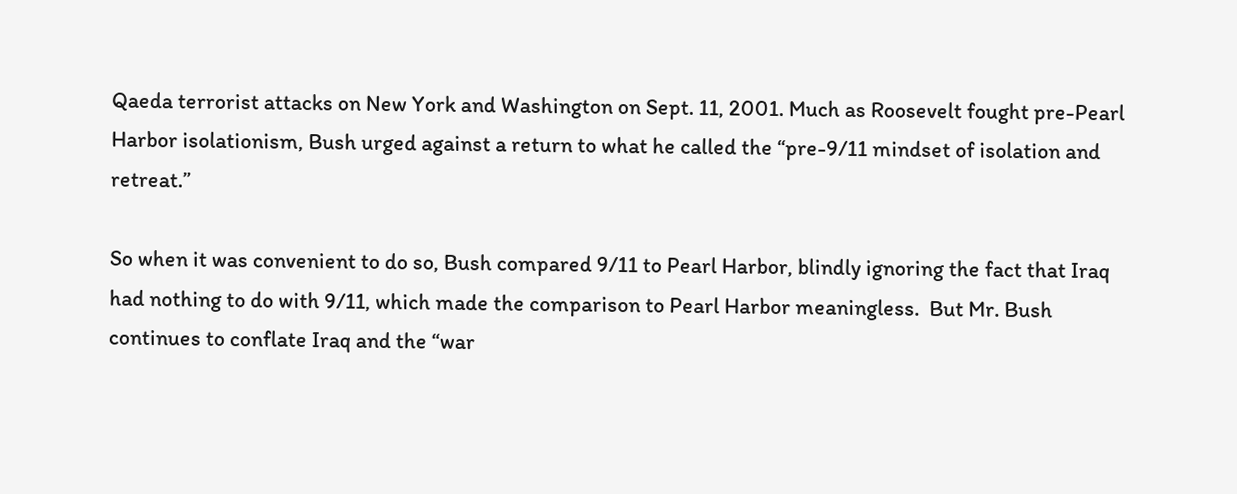Qaeda terrorist attacks on New York and Washington on Sept. 11, 2001. Much as Roosevelt fought pre-Pearl Harbor isolationism, Bush urged against a return to what he called the “pre-9/11 mindset of isolation and retreat.”

So when it was convenient to do so, Bush compared 9/11 to Pearl Harbor, blindly ignoring the fact that Iraq had nothing to do with 9/11, which made the comparison to Pearl Harbor meaningless.  But Mr. Bush continues to conflate Iraq and the “war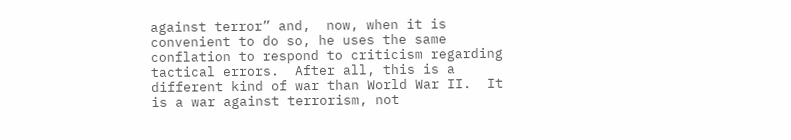against terror” and,  now, when it is convenient to do so, he uses the same conflation to respond to criticism regarding tactical errors.  After all, this is a different kind of war than World War II.  It is a war against terrorism, not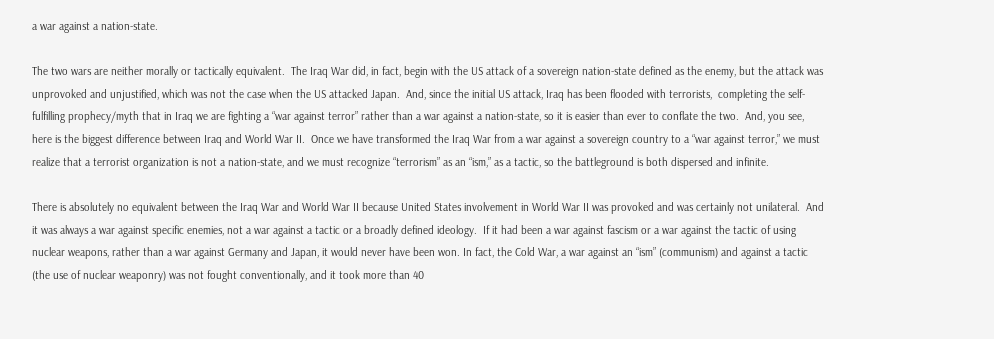a war against a nation-state.

The two wars are neither morally or tactically equivalent.  The Iraq War did, in fact, begin with the US attack of a sovereign nation-state defined as the enemy, but the attack was unprovoked and unjustified, which was not the case when the US attacked Japan.  And, since the initial US attack, Iraq has been flooded with terrorists,  completing the self-fulfilling prophecy/myth that in Iraq we are fighting a “war against terror” rather than a war against a nation-state, so it is easier than ever to conflate the two.  And, you see, here is the biggest difference between Iraq and World War II.  Once we have transformed the Iraq War from a war against a sovereign country to a “war against terror,” we must realize that a terrorist organization is not a nation-state, and we must recognize “terrorism” as an “ism,” as a tactic, so the battleground is both dispersed and infinite.

There is absolutely no equivalent between the Iraq War and World War II because United States involvement in World War II was provoked and was certainly not unilateral.  And it was always a war against specific enemies, not a war against a tactic or a broadly defined ideology.  If it had been a war against fascism or a war against the tactic of using nuclear weapons, rather than a war against Germany and Japan, it would never have been won. In fact, the Cold War, a war against an “ism” (communism) and against a tactic (the use of nuclear weaponry) was not fought conventionally, and it took more than 40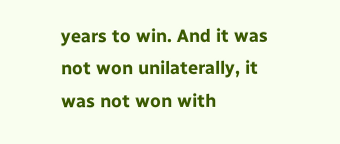years to win. And it was not won unilaterally, it was not won with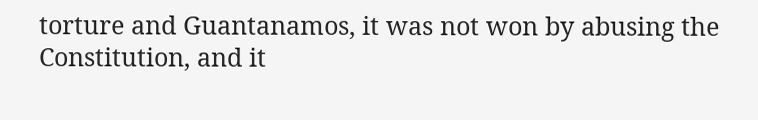torture and Guantanamos, it was not won by abusing the Constitution, and it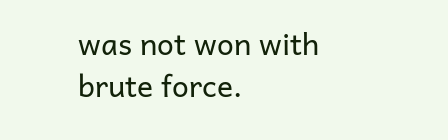was not won with brute force.